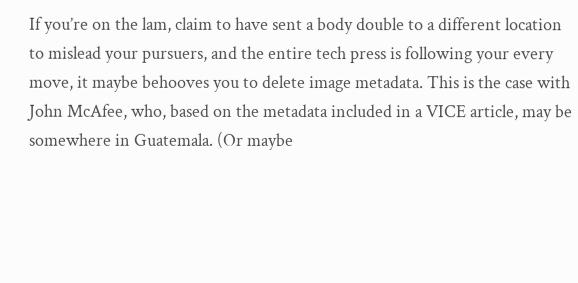If you’re on the lam, claim to have sent a body double to a different location to mislead your pursuers, and the entire tech press is following your every move, it maybe behooves you to delete image metadata. This is the case with John McAfee, who, based on the metadata included in a VICE article, may be somewhere in Guatemala. (Or maybe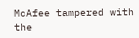McAfee tampered with the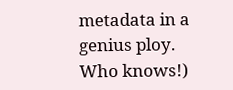metadata in a genius ploy. Who knows!)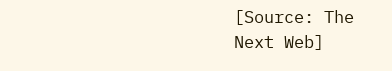[Source: The Next Web]